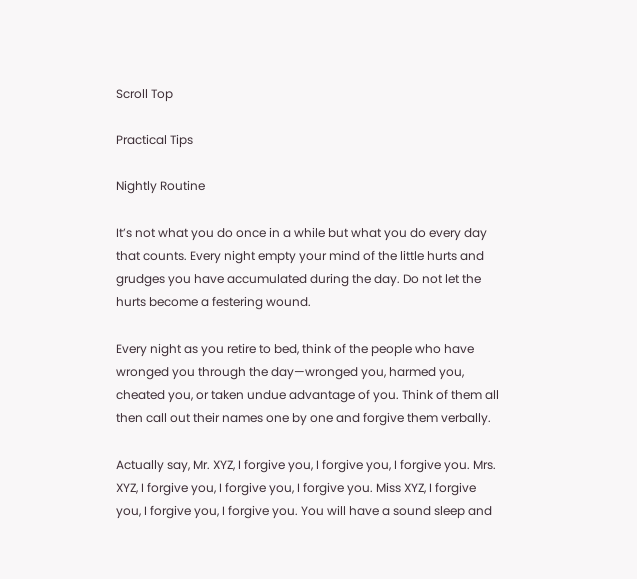Scroll Top

Practical Tips

Nightly Routine

It’s not what you do once in a while but what you do every day that counts. Every night empty your mind of the little hurts and grudges you have accumulated during the day. Do not let the hurts become a festering wound.

Every night as you retire to bed, think of the people who have wronged you through the day—wronged you, harmed you, cheated you, or taken undue advantage of you. Think of them all then call out their names one by one and forgive them verbally.

Actually say, Mr. XYZ, I forgive you, I forgive you, I forgive you. Mrs. XYZ, I forgive you, I forgive you, I forgive you. Miss XYZ, I forgive you, I forgive you, I forgive you. You will have a sound sleep and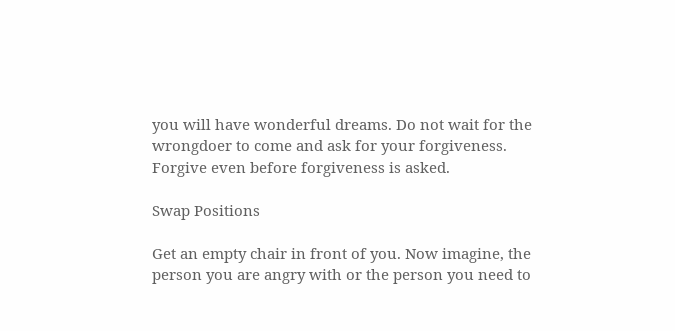you will have wonderful dreams. Do not wait for the wrongdoer to come and ask for your forgiveness. Forgive even before forgiveness is asked.

Swap Positions

Get an empty chair in front of you. Now imagine, the person you are angry with or the person you need to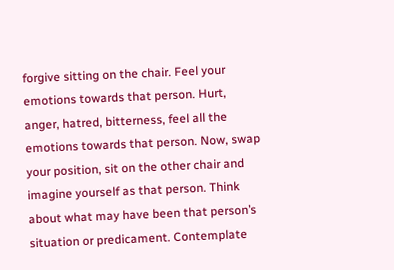forgive sitting on the chair. Feel your emotions towards that person. Hurt, anger, hatred, bitterness, feel all the emotions towards that person. Now, swap your position, sit on the other chair and imagine yourself as that person. Think about what may have been that person’s situation or predicament. Contemplate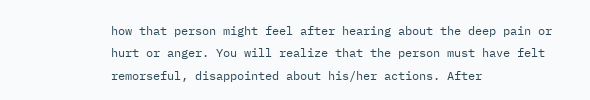how that person might feel after hearing about the deep pain or hurt or anger. You will realize that the person must have felt remorseful, disappointed about his/her actions. After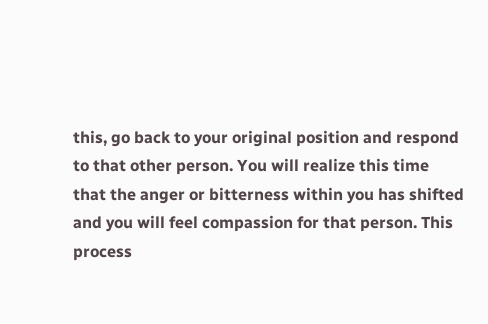this, go back to your original position and respond to that other person. You will realize this time that the anger or bitterness within you has shifted and you will feel compassion for that person. This process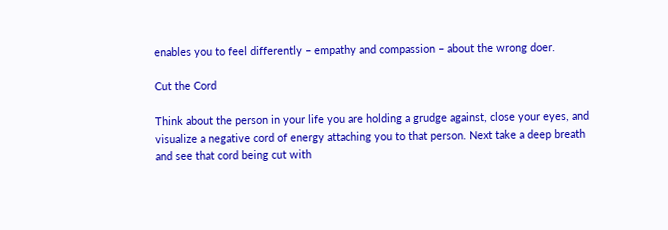enables you to feel differently – empathy and compassion – about the wrong doer.

Cut the Cord

Think about the person in your life you are holding a grudge against, close your eyes, and visualize a negative cord of energy attaching you to that person. Next take a deep breath and see that cord being cut with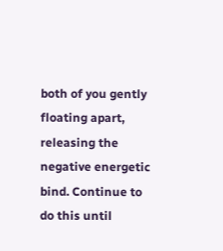both of you gently floating apart, releasing the negative energetic bind. Continue to do this until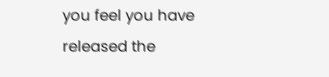you feel you have released the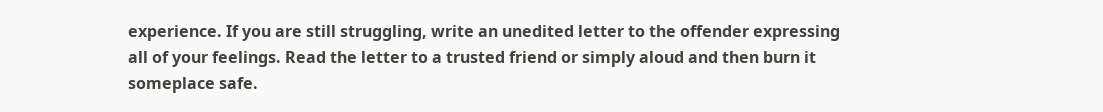experience. If you are still struggling, write an unedited letter to the offender expressing all of your feelings. Read the letter to a trusted friend or simply aloud and then burn it someplace safe.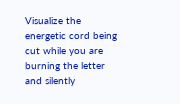Visualize the energetic cord being cut while you are burning the letter and silently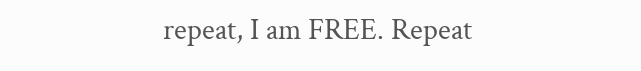repeat, I am FREE. Repeat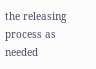the releasing process as needed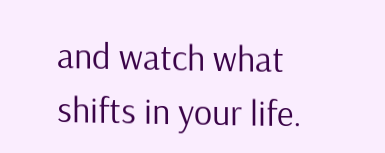and watch what shifts in your life.